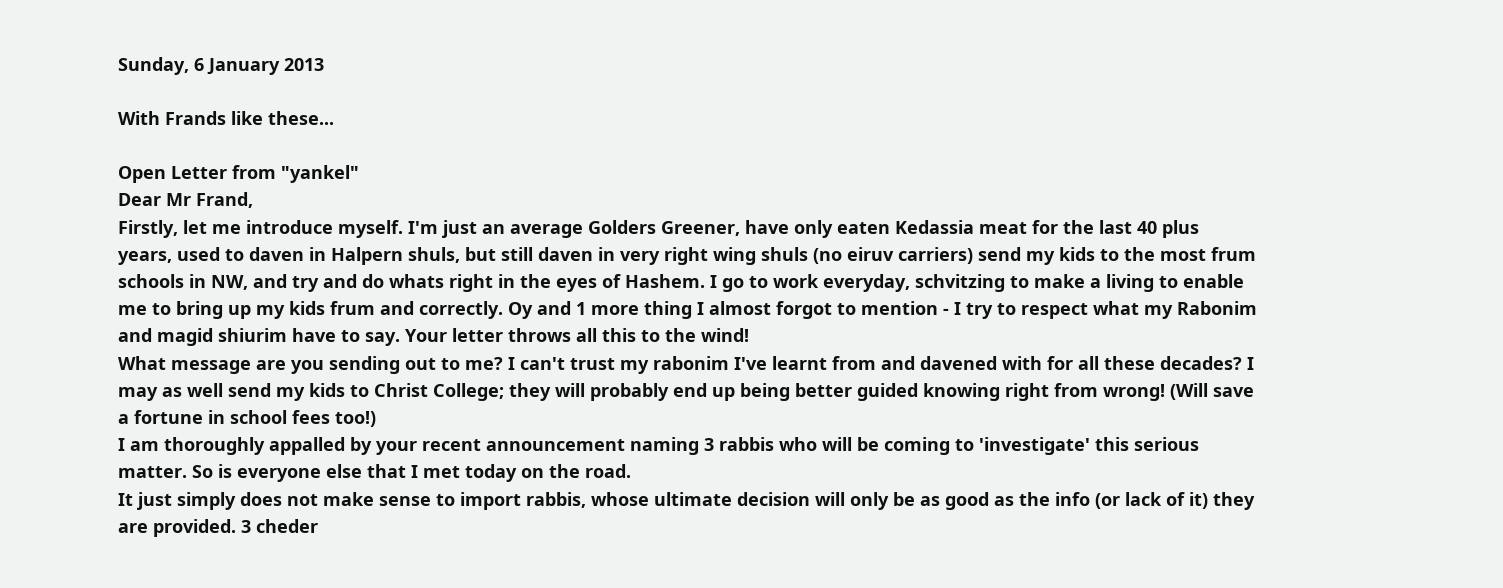Sunday, 6 January 2013

With Frands like these...

Open Letter from "yankel"
Dear Mr Frand,
Firstly, let me introduce myself. I'm just an average Golders Greener, have only eaten Kedassia meat for the last 40 plus years, used to daven in Halpern shuls, but still daven in very right wing shuls (no eiruv carriers) send my kids to the most frum schools in NW, and try and do whats right in the eyes of Hashem. I go to work everyday, schvitzing to make a living to enable me to bring up my kids frum and correctly. Oy and 1 more thing I almost forgot to mention - I try to respect what my Rabonim and magid shiurim have to say. Your letter throws all this to the wind!
What message are you sending out to me? I can't trust my rabonim I've learnt from and davened with for all these decades? I may as well send my kids to Christ College; they will probably end up being better guided knowing right from wrong! (Will save a fortune in school fees too!)
I am thoroughly appalled by your recent announcement naming 3 rabbis who will be coming to 'investigate' this serious matter. So is everyone else that I met today on the road.
It just simply does not make sense to import rabbis, whose ultimate decision will only be as good as the info (or lack of it) they are provided. 3 cheder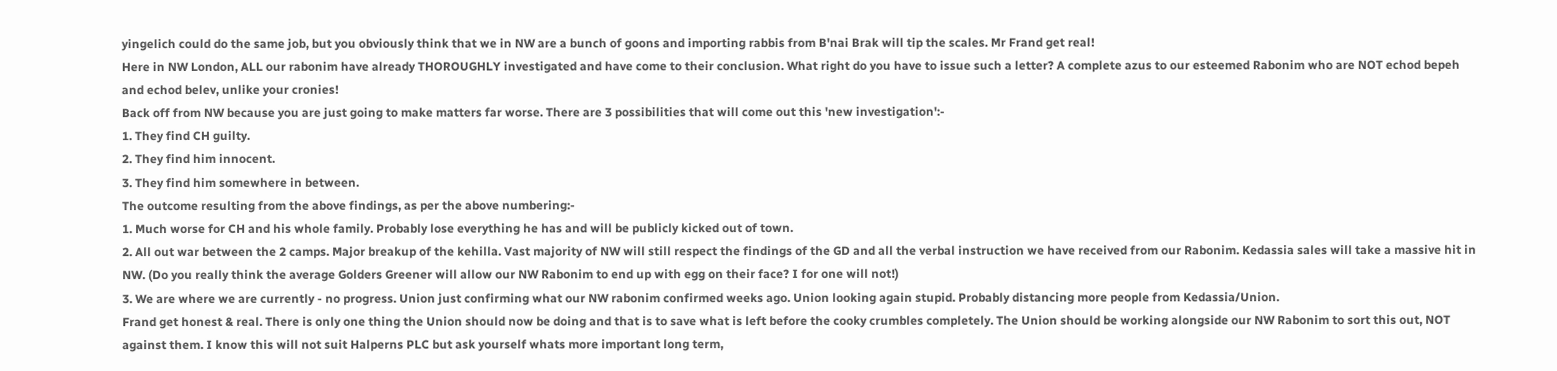yingelich could do the same job, but you obviously think that we in NW are a bunch of goons and importing rabbis from B'nai Brak will tip the scales. Mr Frand get real!
Here in NW London, ALL our rabonim have already THOROUGHLY investigated and have come to their conclusion. What right do you have to issue such a letter? A complete azus to our esteemed Rabonim who are NOT echod bepeh and echod belev, unlike your cronies!
Back off from NW because you are just going to make matters far worse. There are 3 possibilities that will come out this 'new investigation':-
1. They find CH guilty.
2. They find him innocent.
3. They find him somewhere in between.
The outcome resulting from the above findings, as per the above numbering:-
1. Much worse for CH and his whole family. Probably lose everything he has and will be publicly kicked out of town.
2. All out war between the 2 camps. Major breakup of the kehilla. Vast majority of NW will still respect the findings of the GD and all the verbal instruction we have received from our Rabonim. Kedassia sales will take a massive hit in NW. (Do you really think the average Golders Greener will allow our NW Rabonim to end up with egg on their face? I for one will not!)
3. We are where we are currently - no progress. Union just confirming what our NW rabonim confirmed weeks ago. Union looking again stupid. Probably distancing more people from Kedassia/Union.
Frand get honest & real. There is only one thing the Union should now be doing and that is to save what is left before the cooky crumbles completely. The Union should be working alongside our NW Rabonim to sort this out, NOT against them. I know this will not suit Halperns PLC but ask yourself whats more important long term,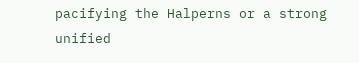pacifying the Halperns or a strong unified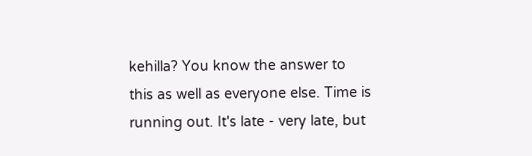kehilla? You know the answer to this as well as everyone else. Time is running out. It's late - very late, but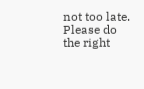not too late.
Please do the right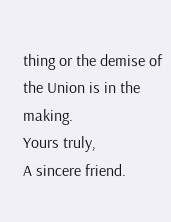thing or the demise of the Union is in the making.
Yours truly,
A sincere friend.